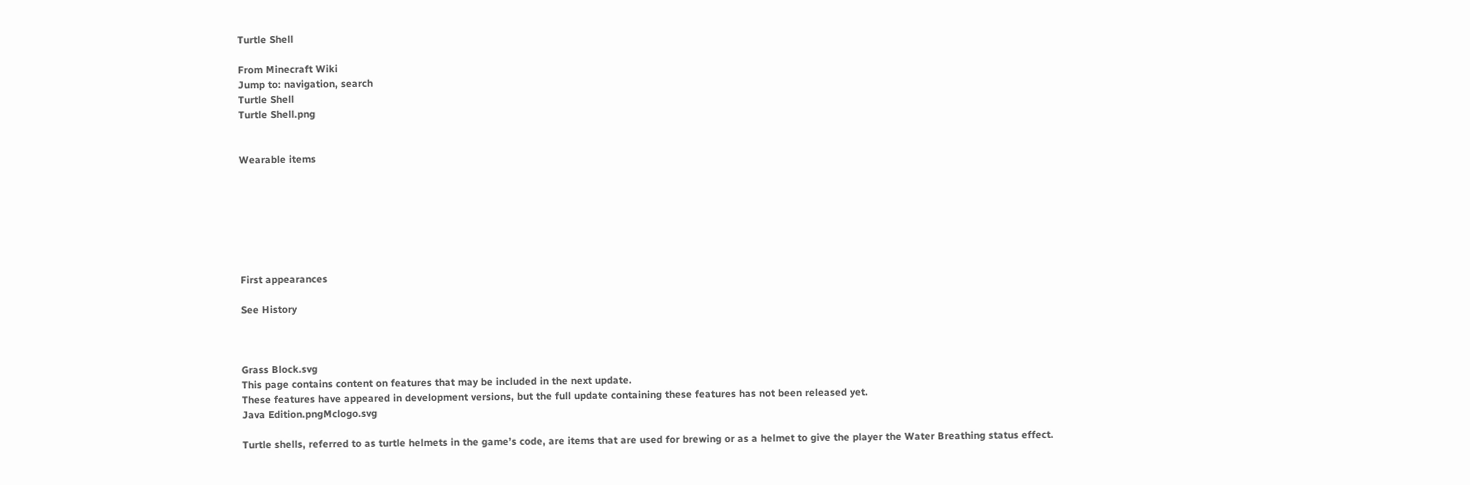Turtle Shell

From Minecraft Wiki
Jump to: navigation, search
Turtle Shell
Turtle Shell.png


Wearable items







First appearances

See History



Grass Block.svg
This page contains content on features that may be included in the next update.
These features have appeared in development versions, but the full update containing these features has not been released yet.
Java Edition.pngMclogo.svg

Turtle shells, referred to as turtle helmets in the game’s code, are items that are used for brewing or as a helmet to give the player the Water Breathing status effect.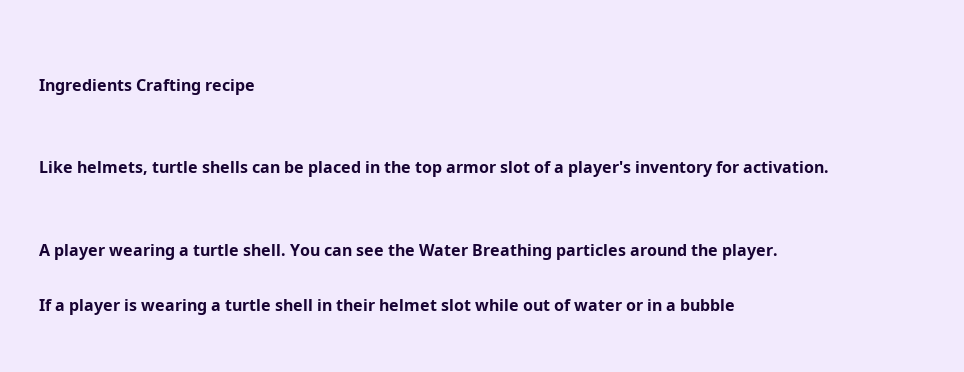Ingredients Crafting recipe


Like helmets, turtle shells can be placed in the top armor slot of a player's inventory for activation.


A player wearing a turtle shell. You can see the Water Breathing particles around the player.

If a player is wearing a turtle shell in their helmet slot while out of water or in a bubble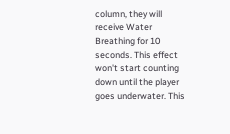column, they will receive Water Breathing for 10 seconds. This effect won't start counting down until the player goes underwater. This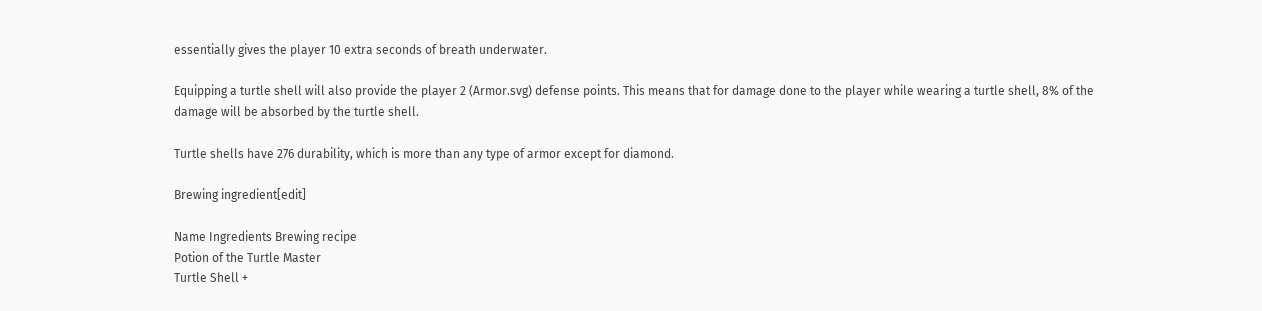essentially gives the player 10 extra seconds of breath underwater.

Equipping a turtle shell will also provide the player 2 (Armor.svg) defense points. This means that for damage done to the player while wearing a turtle shell, 8% of the damage will be absorbed by the turtle shell.

Turtle shells have 276 durability, which is more than any type of armor except for diamond.

Brewing ingredient[edit]

Name Ingredients Brewing recipe
Potion of the Turtle Master
Turtle Shell +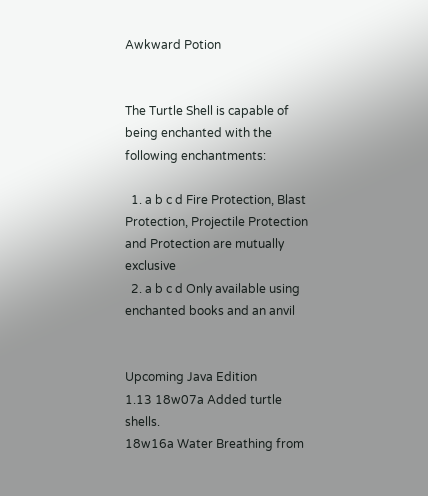Awkward Potion


The Turtle Shell is capable of being enchanted with the following enchantments:

  1. a b c d Fire Protection, Blast Protection, Projectile Protection and Protection are mutually exclusive
  2. a b c d Only available using enchanted books and an anvil


Upcoming Java Edition
1.13 18w07a Added turtle shells.
18w16a Water Breathing from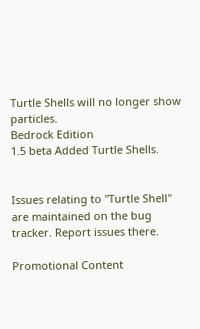Turtle Shells will no longer show particles.
Bedrock Edition
1.5 beta Added Turtle Shells.


Issues relating to "Turtle Shell" are maintained on the bug tracker. Report issues there.

Promotional Content